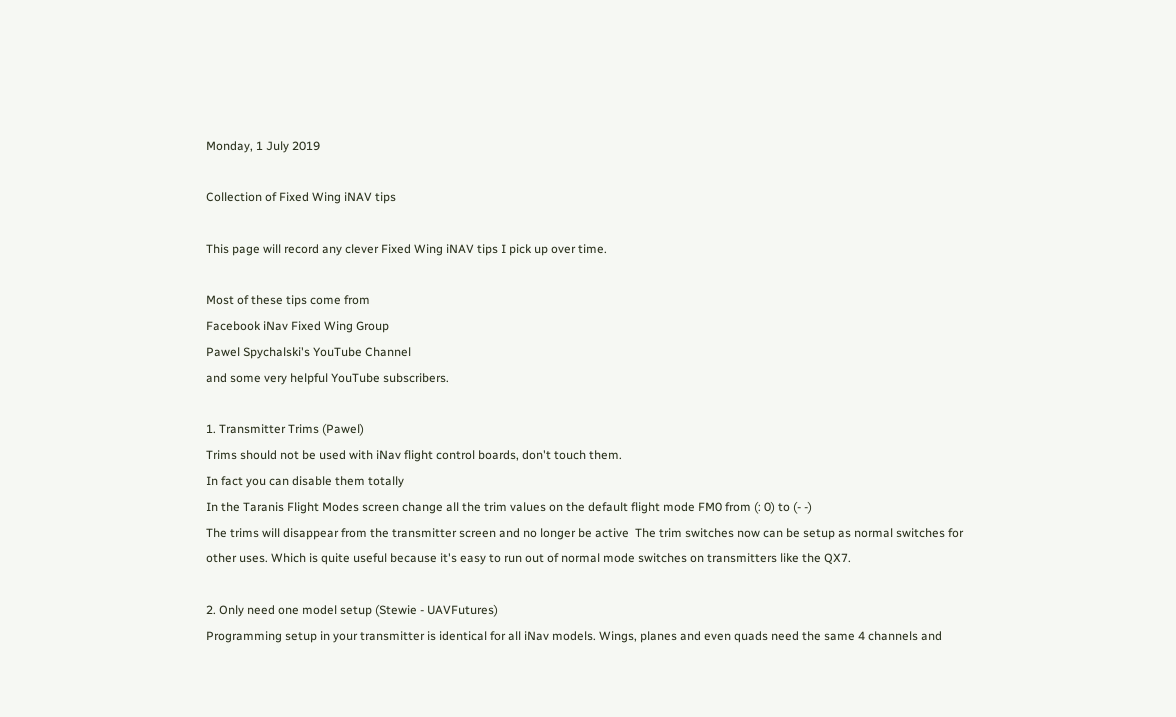Monday, 1 July 2019

Collection of Fixed Wing iNAV tips

This page will record any clever Fixed Wing iNAV tips I pick up over time.

Most of these tips come from
Facebook iNav Fixed Wing Group
Pawel Spychalski's YouTube Channel
and some very helpful YouTube subscribers.

1. Transmitter Trims (Pawel)
Trims should not be used with iNav flight control boards, don't touch them.
In fact you can disable them totally
In the Taranis Flight Modes screen change all the trim values on the default flight mode FM0 from (: 0) to (- -)
The trims will disappear from the transmitter screen and no longer be active  The trim switches now can be setup as normal switches for other uses. Which is quite useful because it's easy to run out of normal mode switches on transmitters like the QX7.

2. Only need one model setup (Stewie - UAVFutures)
Programming setup in your transmitter is identical for all iNav models. Wings, planes and even quads need the same 4 channels and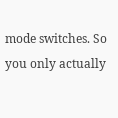mode switches. So you only actually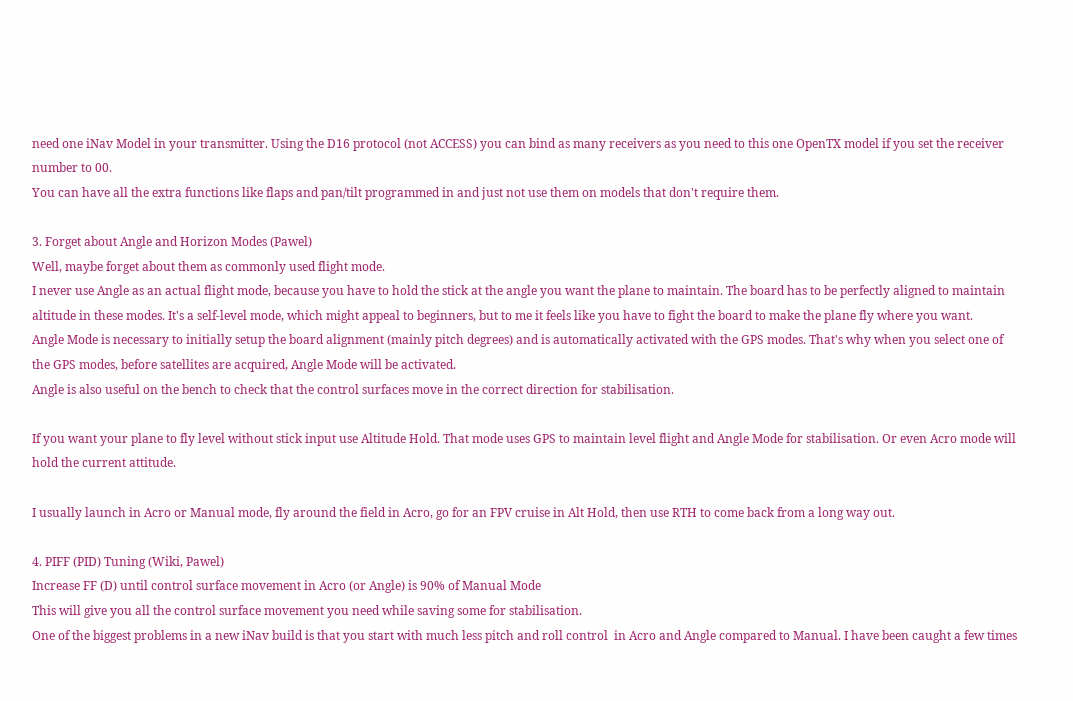need one iNav Model in your transmitter. Using the D16 protocol (not ACCESS) you can bind as many receivers as you need to this one OpenTX model if you set the receiver number to 00.
You can have all the extra functions like flaps and pan/tilt programmed in and just not use them on models that don't require them.

3. Forget about Angle and Horizon Modes (Pawel)
Well, maybe forget about them as commonly used flight mode.
I never use Angle as an actual flight mode, because you have to hold the stick at the angle you want the plane to maintain. The board has to be perfectly aligned to maintain altitude in these modes. It's a self-level mode, which might appeal to beginners, but to me it feels like you have to fight the board to make the plane fly where you want.
Angle Mode is necessary to initially setup the board alignment (mainly pitch degrees) and is automatically activated with the GPS modes. That's why when you select one of the GPS modes, before satellites are acquired, Angle Mode will be activated.
Angle is also useful on the bench to check that the control surfaces move in the correct direction for stabilisation.

If you want your plane to fly level without stick input use Altitude Hold. That mode uses GPS to maintain level flight and Angle Mode for stabilisation. Or even Acro mode will hold the current attitude.

I usually launch in Acro or Manual mode, fly around the field in Acro, go for an FPV cruise in Alt Hold, then use RTH to come back from a long way out.

4. PIFF (PID) Tuning (Wiki, Pawel)
Increase FF (D) until control surface movement in Acro (or Angle) is 90% of Manual Mode
This will give you all the control surface movement you need while saving some for stabilisation.
One of the biggest problems in a new iNav build is that you start with much less pitch and roll control  in Acro and Angle compared to Manual. I have been caught a few times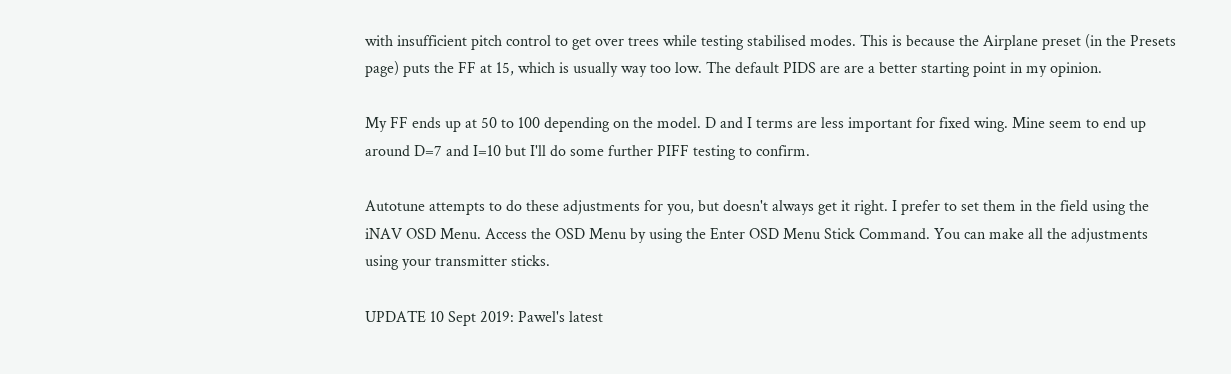with insufficient pitch control to get over trees while testing stabilised modes. This is because the Airplane preset (in the Presets page) puts the FF at 15, which is usually way too low. The default PIDS are are a better starting point in my opinion.

My FF ends up at 50 to 100 depending on the model. D and I terms are less important for fixed wing. Mine seem to end up around D=7 and I=10 but I'll do some further PIFF testing to confirm.

Autotune attempts to do these adjustments for you, but doesn't always get it right. I prefer to set them in the field using the  iNAV OSD Menu. Access the OSD Menu by using the Enter OSD Menu Stick Command. You can make all the adjustments using your transmitter sticks.

UPDATE 10 Sept 2019: Pawel's latest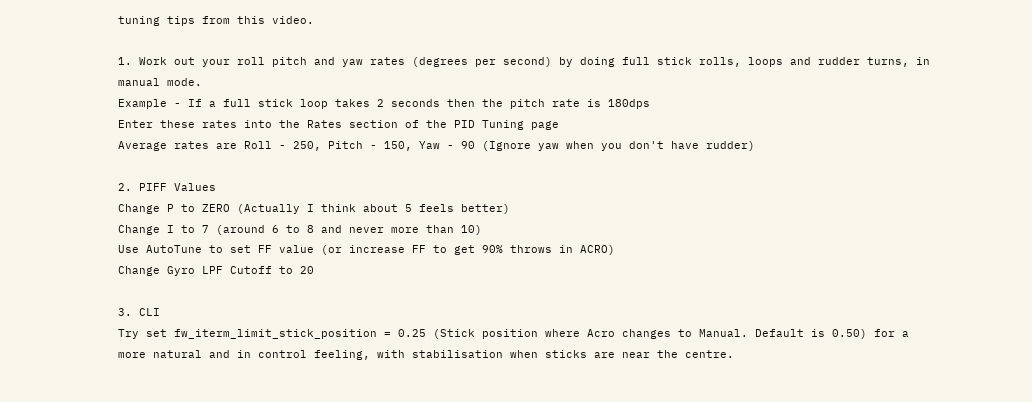tuning tips from this video.

1. Work out your roll pitch and yaw rates (degrees per second) by doing full stick rolls, loops and rudder turns, in manual mode.
Example - If a full stick loop takes 2 seconds then the pitch rate is 180dps
Enter these rates into the Rates section of the PID Tuning page
Average rates are Roll - 250, Pitch - 150, Yaw - 90 (Ignore yaw when you don't have rudder)

2. PIFF Values
Change P to ZERO (Actually I think about 5 feels better)
Change I to 7 (around 6 to 8 and never more than 10)
Use AutoTune to set FF value (or increase FF to get 90% throws in ACRO)
Change Gyro LPF Cutoff to 20

3. CLI
Try set fw_iterm_limit_stick_position = 0.25 (Stick position where Acro changes to Manual. Default is 0.50) for a more natural and in control feeling, with stabilisation when sticks are near the centre.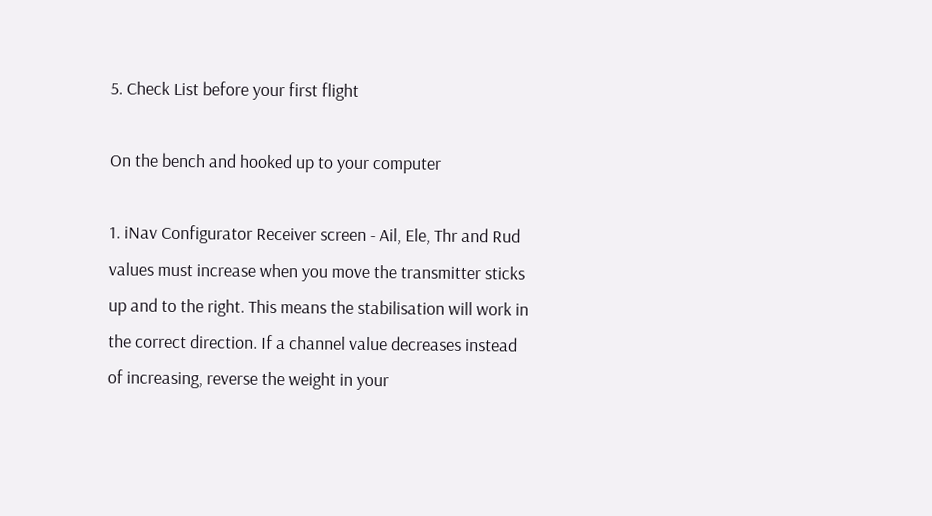5. Check List before your first flight

On the bench and hooked up to your computer

1. iNav Configurator Receiver screen - Ail, Ele, Thr and Rud values must increase when you move the transmitter sticks up and to the right. This means the stabilisation will work in the correct direction. If a channel value decreases instead of increasing, reverse the weight in your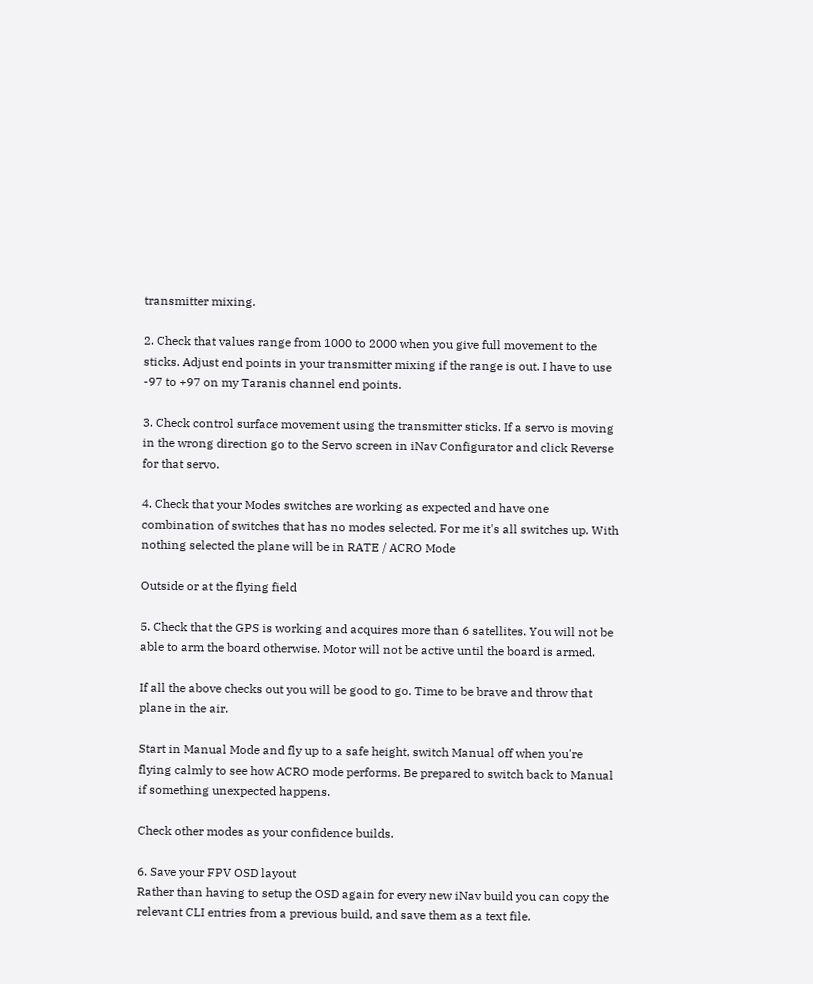transmitter mixing.

2. Check that values range from 1000 to 2000 when you give full movement to the sticks. Adjust end points in your transmitter mixing if the range is out. I have to use -97 to +97 on my Taranis channel end points.

3. Check control surface movement using the transmitter sticks. If a servo is moving in the wrong direction go to the Servo screen in iNav Configurator and click Reverse for that servo.

4. Check that your Modes switches are working as expected and have one combination of switches that has no modes selected. For me it's all switches up. With nothing selected the plane will be in RATE / ACRO Mode

Outside or at the flying field

5. Check that the GPS is working and acquires more than 6 satellites. You will not be able to arm the board otherwise. Motor will not be active until the board is armed.

If all the above checks out you will be good to go. Time to be brave and throw that plane in the air.

Start in Manual Mode and fly up to a safe height, switch Manual off when you're flying calmly to see how ACRO mode performs. Be prepared to switch back to Manual if something unexpected happens.

Check other modes as your confidence builds.

6. Save your FPV OSD layout
Rather than having to setup the OSD again for every new iNav build you can copy the relevant CLI entries from a previous build, and save them as a text file.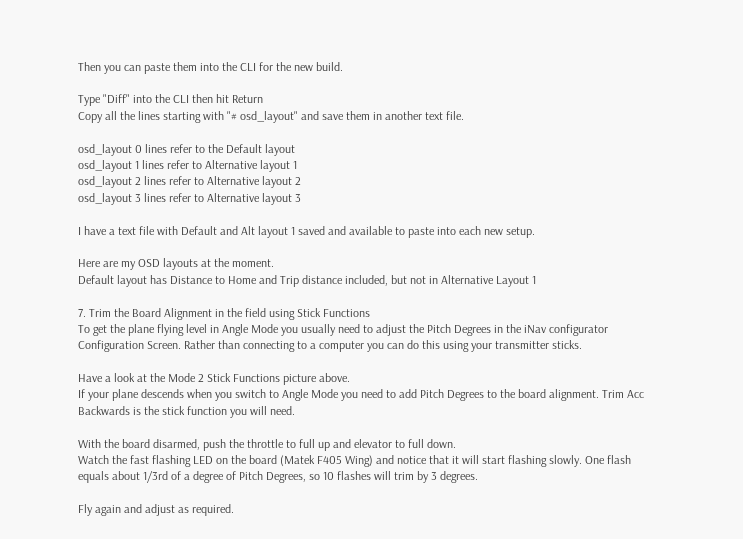Then you can paste them into the CLI for the new build.

Type "Diff" into the CLI then hit Return
Copy all the lines starting with "# osd_layout" and save them in another text file.

osd_layout 0 lines refer to the Default layout
osd_layout 1 lines refer to Alternative layout 1
osd_layout 2 lines refer to Alternative layout 2
osd_layout 3 lines refer to Alternative layout 3

I have a text file with Default and Alt layout 1 saved and available to paste into each new setup.

Here are my OSD layouts at the moment.
Default layout has Distance to Home and Trip distance included, but not in Alternative Layout 1

7. Trim the Board Alignment in the field using Stick Functions
To get the plane flying level in Angle Mode you usually need to adjust the Pitch Degrees in the iNav configurator Configuration Screen. Rather than connecting to a computer you can do this using your transmitter sticks.

Have a look at the Mode 2 Stick Functions picture above.
If your plane descends when you switch to Angle Mode you need to add Pitch Degrees to the board alignment. Trim Acc Backwards is the stick function you will need.

With the board disarmed, push the throttle to full up and elevator to full down.
Watch the fast flashing LED on the board (Matek F405 Wing) and notice that it will start flashing slowly. One flash equals about 1/3rd of a degree of Pitch Degrees, so 10 flashes will trim by 3 degrees.

Fly again and adjust as required.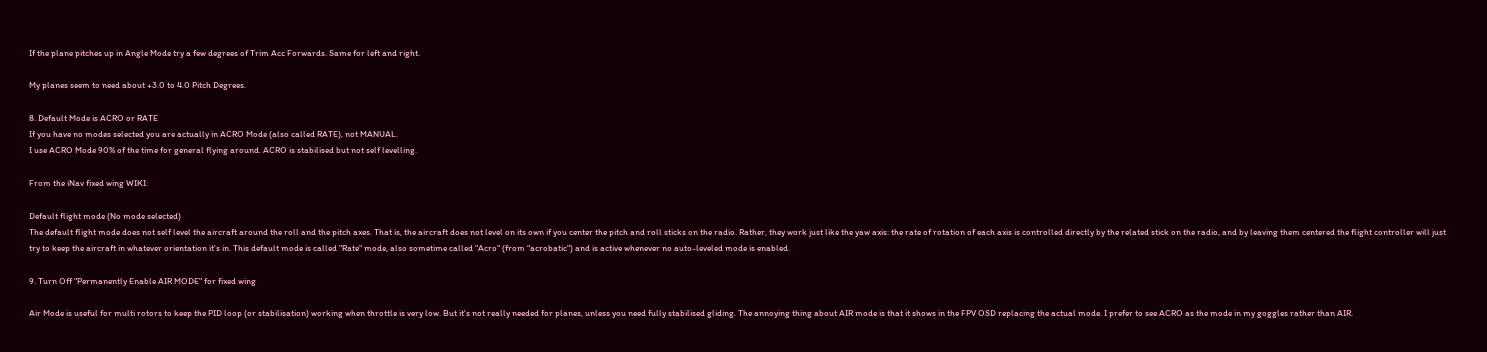If the plane pitches up in Angle Mode try a few degrees of Trim Acc Forwards. Same for left and right.

My planes seem to need about +3.0 to 4.0 Pitch Degrees.

8. Default Mode is ACRO or RATE
If you have no modes selected you are actually in ACRO Mode (also called RATE), not MANUAL.
I use ACRO Mode 90% of the time for general flying around. ACRO is stabilised but not self levelling.

From the iNav fixed wing WIKI:

Default flight mode (No mode selected)
The default flight mode does not self level the aircraft around the roll and the pitch axes. That is, the aircraft does not level on its own if you center the pitch and roll sticks on the radio. Rather, they work just like the yaw axis: the rate of rotation of each axis is controlled directly by the related stick on the radio, and by leaving them centered the flight controller will just try to keep the aircraft in whatever orientation it's in. This default mode is called "Rate" mode, also sometime called "Acro" (from "acrobatic") and is active whenever no auto-leveled mode is enabled.

9. Turn Off "Permanently Enable AIR MODE" for fixed wing

Air Mode is useful for multi rotors to keep the PID loop (or stabilisation) working when throttle is very low. But it's not really needed for planes, unless you need fully stabilised gliding. The annoying thing about AIR mode is that it shows in the FPV OSD replacing the actual mode. I prefer to see ACRO as the mode in my goggles rather than AIR.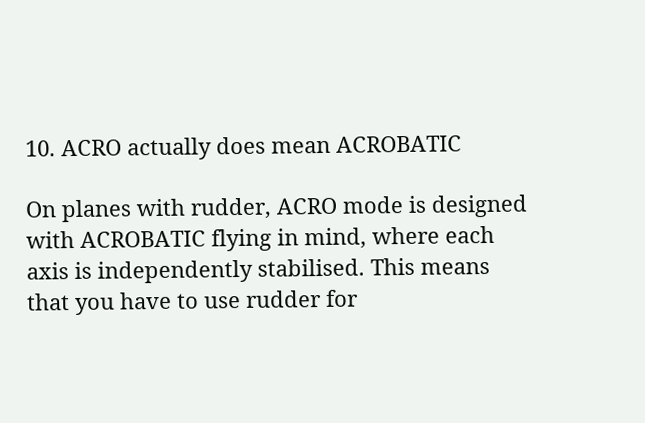10. ACRO actually does mean ACROBATIC

On planes with rudder, ACRO mode is designed with ACROBATIC flying in mind, where each axis is independently stabilised. This means that you have to use rudder for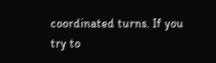coordinated turns. If you try to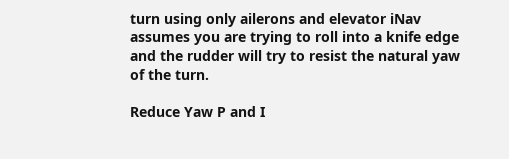turn using only ailerons and elevator iNav assumes you are trying to roll into a knife edge and the rudder will try to resist the natural yaw of the turn.

Reduce Yaw P and I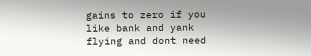gains to zero if you like bank and yank flying and dont need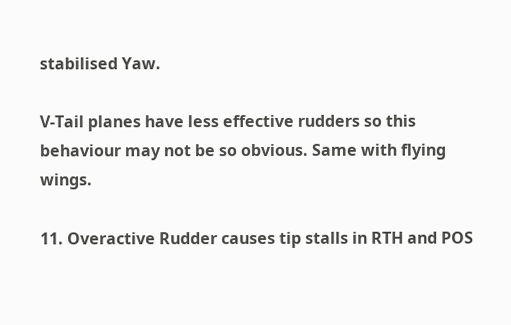stabilised Yaw.

V-Tail planes have less effective rudders so this behaviour may not be so obvious. Same with flying wings.

11. Overactive Rudder causes tip stalls in RTH and POS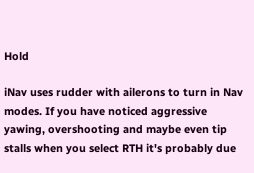Hold

iNav uses rudder with ailerons to turn in Nav modes. If you have noticed aggressive yawing, overshooting and maybe even tip stalls when you select RTH it's probably due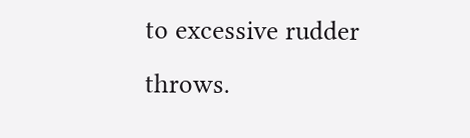to excessive rudder throws.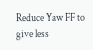Reduce Yaw FF to give less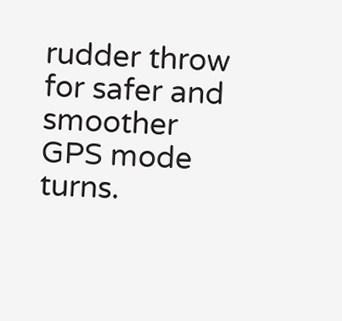rudder throw for safer and smoother GPS mode turns.